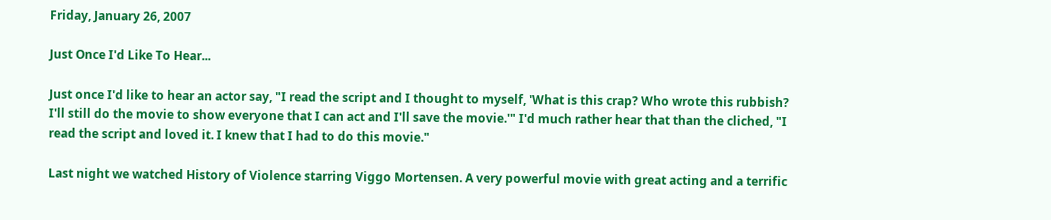Friday, January 26, 2007

Just Once I'd Like To Hear...

Just once I'd like to hear an actor say, "I read the script and I thought to myself, 'What is this crap? Who wrote this rubbish? I'll still do the movie to show everyone that I can act and I'll save the movie.'" I'd much rather hear that than the cliched, "I read the script and loved it. I knew that I had to do this movie."

Last night we watched History of Violence starring Viggo Mortensen. A very powerful movie with great acting and a terrific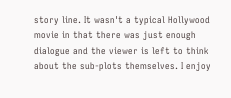story line. It wasn't a typical Hollywood movie in that there was just enough dialogue and the viewer is left to think about the sub-plots themselves. I enjoy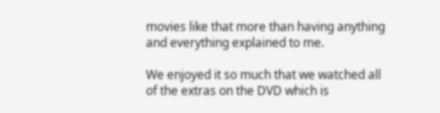movies like that more than having anything and everything explained to me.

We enjoyed it so much that we watched all of the extras on the DVD which is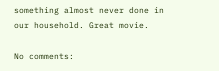something almost never done in our household. Great movie.

No comments: